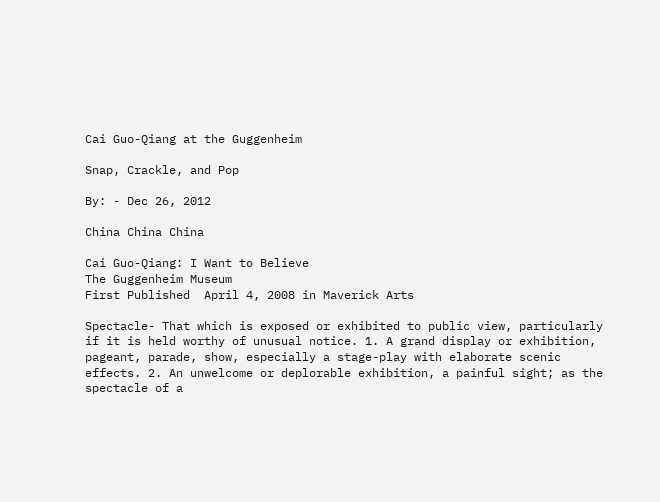Cai Guo-Qiang at the Guggenheim

Snap, Crackle, and Pop

By: - Dec 26, 2012

China China China

Cai Guo-Qiang: I Want to Believe
The Guggenheim Museum
First Published  April 4, 2008 in Maverick Arts

Spectacle- That which is exposed or exhibited to public view, particularly if it is held worthy of unusual notice. 1. A grand display or exhibition, pageant, parade, show, especially a stage-play with elaborate scenic effects. 2. An unwelcome or deplorable exhibition, a painful sight; as the spectacle of a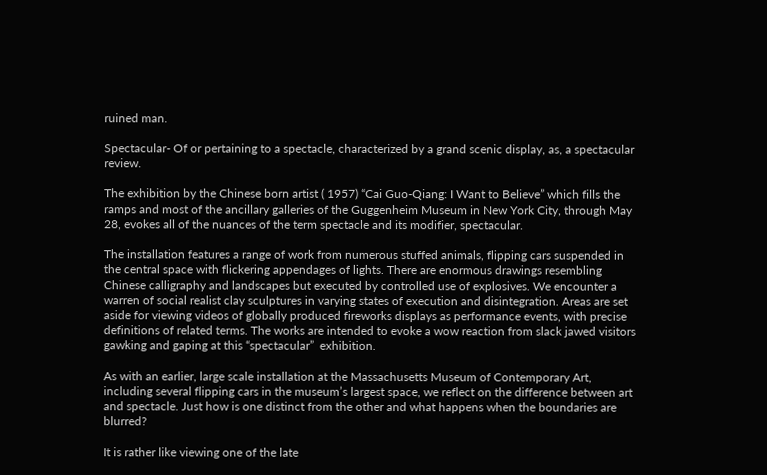ruined man.

Spectacular- Of or pertaining to a spectacle, characterized by a grand scenic display, as, a spectacular review.

The exhibition by the Chinese born artist ( 1957) “Cai Guo-Qiang: I Want to Believe” which fills the ramps and most of the ancillary galleries of the Guggenheim Museum in New York City, through May 28, evokes all of the nuances of the term spectacle and its modifier, spectacular.

The installation features a range of work from numerous stuffed animals, flipping cars suspended in the central space with flickering appendages of lights. There are enormous drawings resembling Chinese calligraphy and landscapes but executed by controlled use of explosives. We encounter a warren of social realist clay sculptures in varying states of execution and disintegration. Areas are set aside for viewing videos of globally produced fireworks displays as performance events, with precise definitions of related terms. The works are intended to evoke a wow reaction from slack jawed visitors gawking and gaping at this “spectacular”  exhibition.

As with an earlier, large scale installation at the Massachusetts Museum of Contemporary Art, including several flipping cars in the museum’s largest space, we reflect on the difference between art and spectacle. Just how is one distinct from the other and what happens when the boundaries are blurred?

It is rather like viewing one of the late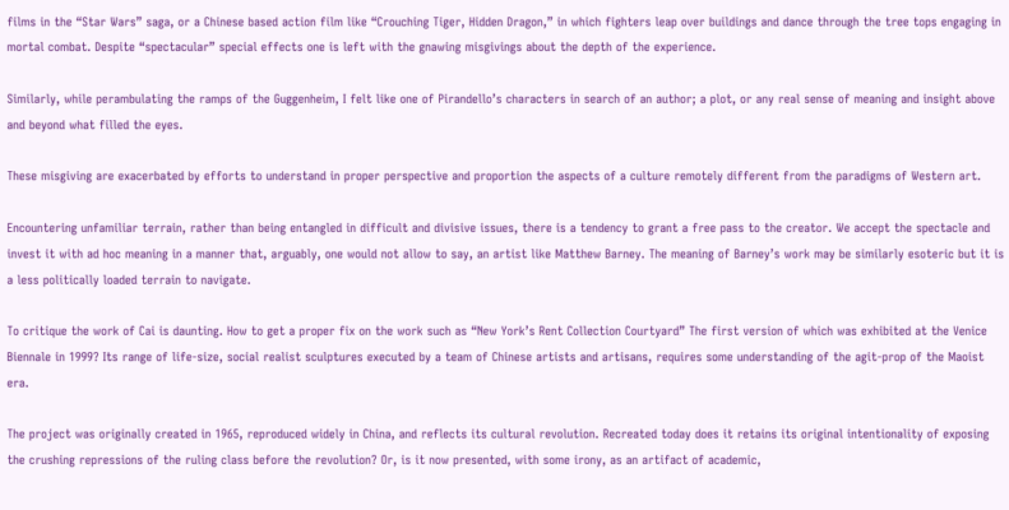films in the “Star Wars” saga, or a Chinese based action film like “Crouching Tiger, Hidden Dragon,” in which fighters leap over buildings and dance through the tree tops engaging in mortal combat. Despite “spectacular” special effects one is left with the gnawing misgivings about the depth of the experience.

Similarly, while perambulating the ramps of the Guggenheim, I felt like one of Pirandello’s characters in search of an author; a plot, or any real sense of meaning and insight above and beyond what filled the eyes.

These misgiving are exacerbated by efforts to understand in proper perspective and proportion the aspects of a culture remotely different from the paradigms of Western art.

Encountering unfamiliar terrain, rather than being entangled in difficult and divisive issues, there is a tendency to grant a free pass to the creator. We accept the spectacle and invest it with ad hoc meaning in a manner that, arguably, one would not allow to say, an artist like Matthew Barney. The meaning of Barney’s work may be similarly esoteric but it is a less politically loaded terrain to navigate.

To critique the work of Cai is daunting. How to get a proper fix on the work such as “New York’s Rent Collection Courtyard” The first version of which was exhibited at the Venice Biennale in 1999? Its range of life-size, social realist sculptures executed by a team of Chinese artists and artisans, requires some understanding of the agit-prop of the Maoist era.

The project was originally created in 1965, reproduced widely in China, and reflects its cultural revolution. Recreated today does it retains its original intentionality of exposing the crushing repressions of the ruling class before the revolution? Or, is it now presented, with some irony, as an artifact of academic,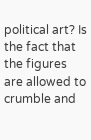political art? Is the fact that the figures are allowed to crumble and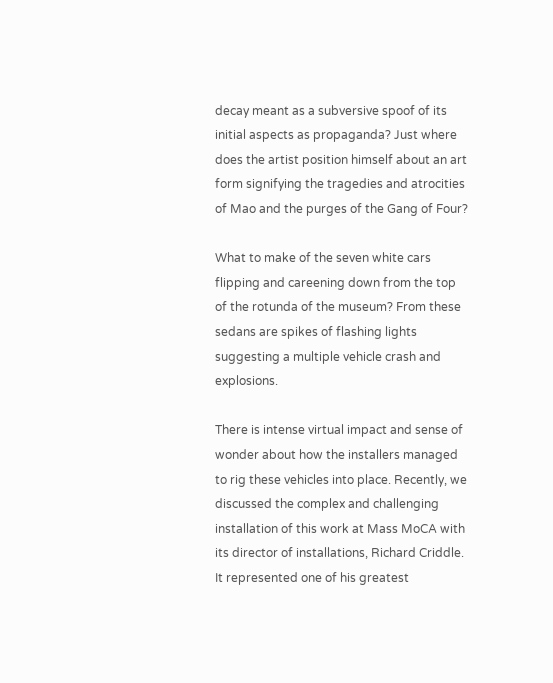decay meant as a subversive spoof of its initial aspects as propaganda? Just where does the artist position himself about an art form signifying the tragedies and atrocities of Mao and the purges of the Gang of Four?

What to make of the seven white cars flipping and careening down from the top of the rotunda of the museum? From these sedans are spikes of flashing lights suggesting a multiple vehicle crash and explosions.

There is intense virtual impact and sense of wonder about how the installers managed to rig these vehicles into place. Recently, we discussed the complex and challenging installation of this work at Mass MoCA with its director of installations, Richard Criddle. It represented one of his greatest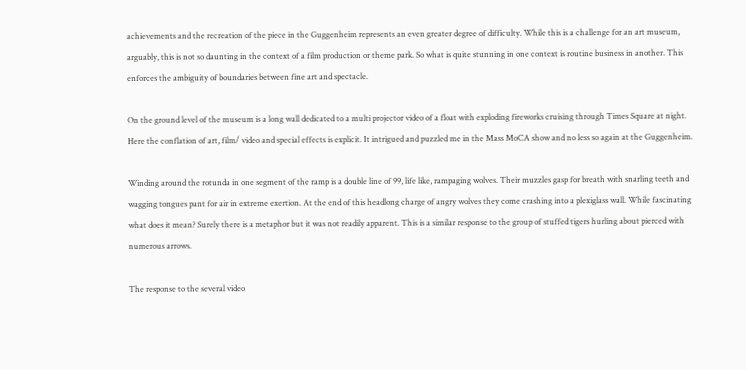achievements and the recreation of the piece in the Guggenheim represents an even greater degree of difficulty. While this is a challenge for an art museum, arguably, this is not so daunting in the context of a film production or theme park. So what is quite stunning in one context is routine business in another. This enforces the ambiguity of boundaries between fine art and spectacle.

On the ground level of the museum is a long wall dedicated to a multi projector video of a float with exploding fireworks cruising through Times Square at night. Here the conflation of art, film/ video and special effects is explicit. It intrigued and puzzled me in the Mass MoCA show and no less so again at the Guggenheim.

Winding around the rotunda in one segment of the ramp is a double line of 99, life like, rampaging wolves. Their muzzles gasp for breath with snarling teeth and wagging tongues pant for air in extreme exertion. At the end of this headlong charge of angry wolves they come crashing into a plexiglass wall. While fascinating what does it mean? Surely there is a metaphor but it was not readily apparent. This is a similar response to the group of stuffed tigers hurling about pierced with numerous arrows.

The response to the several video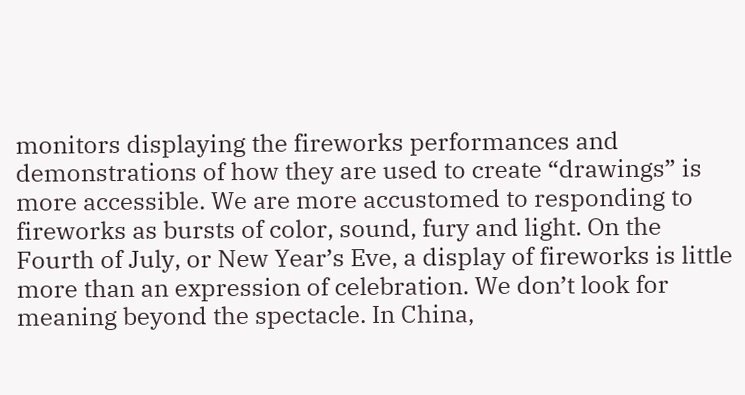monitors displaying the fireworks performances and demonstrations of how they are used to create “drawings” is more accessible. We are more accustomed to responding to fireworks as bursts of color, sound, fury and light. On the Fourth of July, or New Year’s Eve, a display of fireworks is little more than an expression of celebration. We don’t look for meaning beyond the spectacle. In China,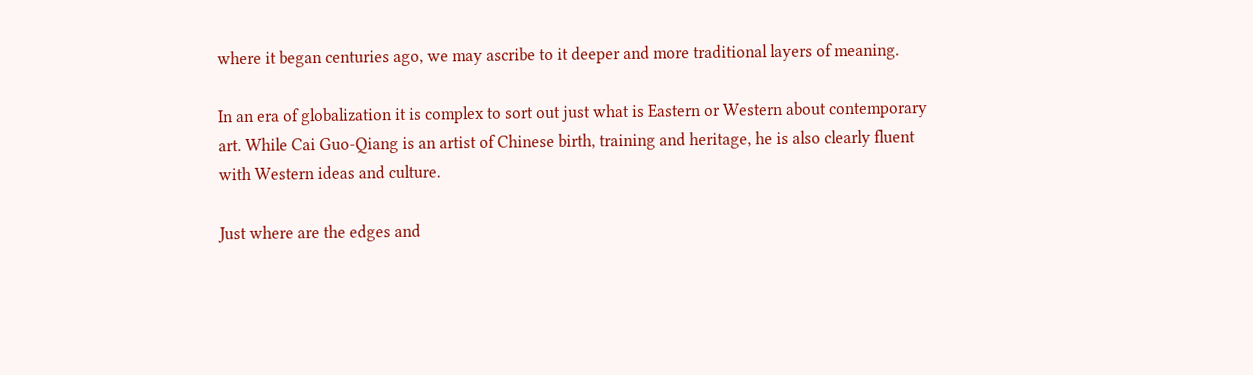where it began centuries ago, we may ascribe to it deeper and more traditional layers of meaning.

In an era of globalization it is complex to sort out just what is Eastern or Western about contemporary art. While Cai Guo-Qiang is an artist of Chinese birth, training and heritage, he is also clearly fluent with Western ideas and culture.

Just where are the edges and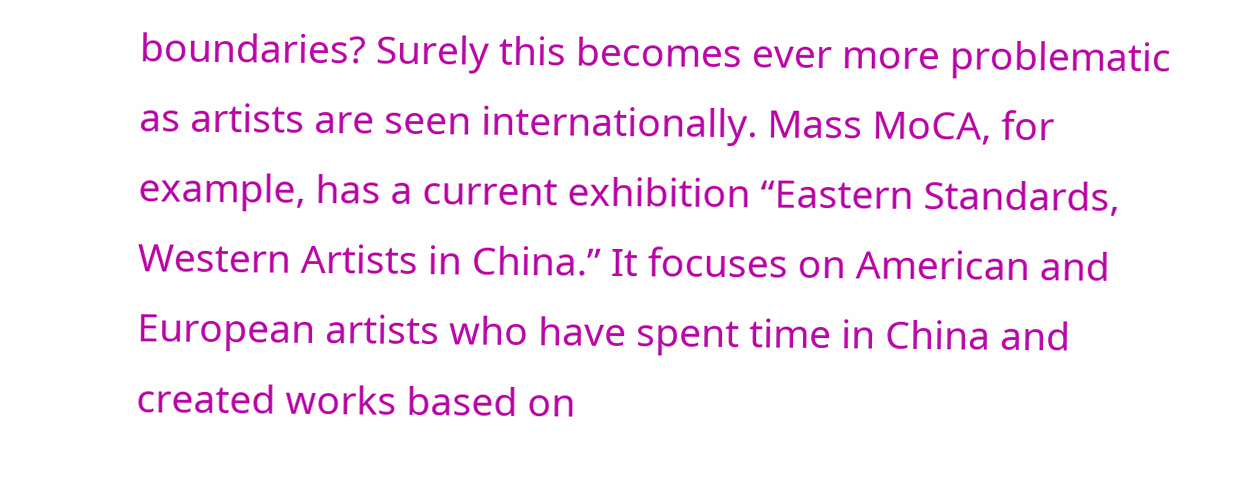boundaries? Surely this becomes ever more problematic as artists are seen internationally. Mass MoCA, for example, has a current exhibition “Eastern Standards, Western Artists in China.” It focuses on American and European artists who have spent time in China and created works based on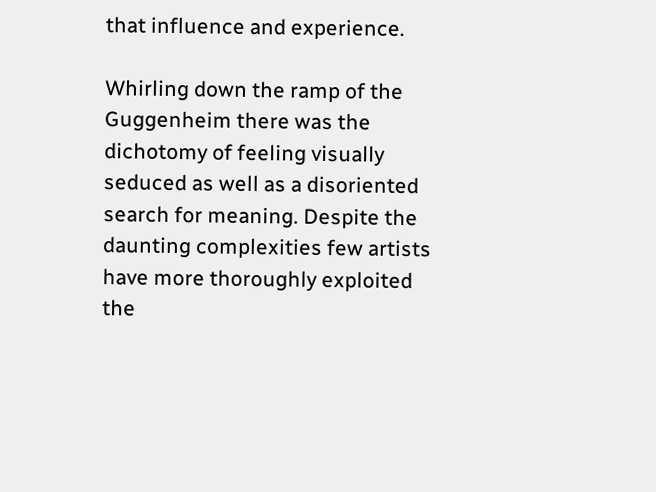that influence and experience.

Whirling down the ramp of the Guggenheim there was the dichotomy of feeling visually seduced as well as a disoriented search for meaning. Despite the daunting complexities few artists have more thoroughly exploited the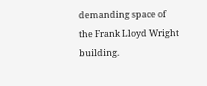demanding space of the Frank Lloyd Wright building.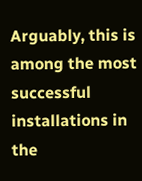Arguably, this is among the most successful installations in the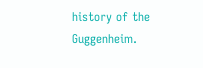history of the Guggenheim.